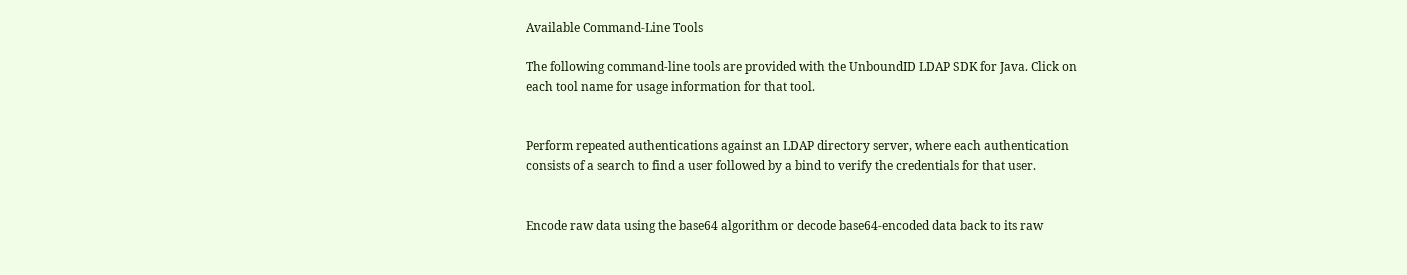Available Command-Line Tools

The following command-line tools are provided with the UnboundID LDAP SDK for Java. Click on each tool name for usage information for that tool.


Perform repeated authentications against an LDAP directory server, where each authentication consists of a search to find a user followed by a bind to verify the credentials for that user.


Encode raw data using the base64 algorithm or decode base64-encoded data back to its raw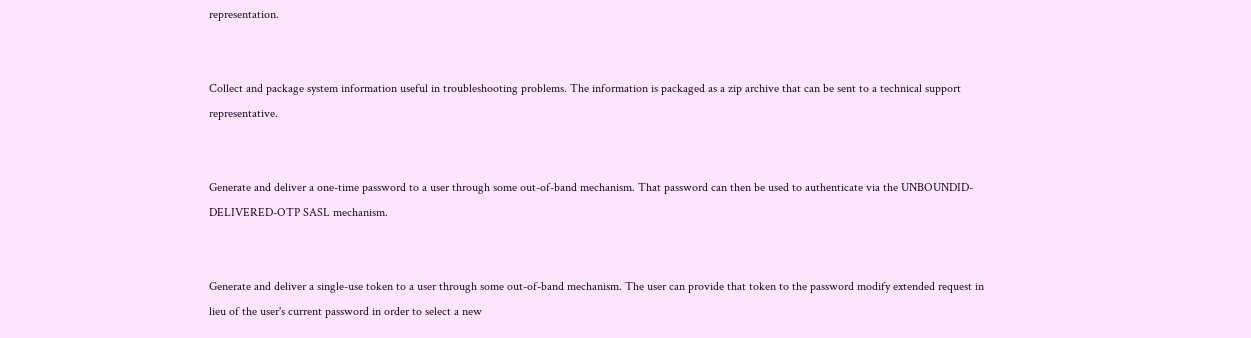representation.


Collect and package system information useful in troubleshooting problems. The information is packaged as a zip archive that can be sent to a technical support representative.


Generate and deliver a one-time password to a user through some out-of-band mechanism. That password can then be used to authenticate via the UNBOUNDID-DELIVERED-OTP SASL mechanism.


Generate and deliver a single-use token to a user through some out-of-band mechanism. The user can provide that token to the password modify extended request in lieu of the user's current password in order to select a new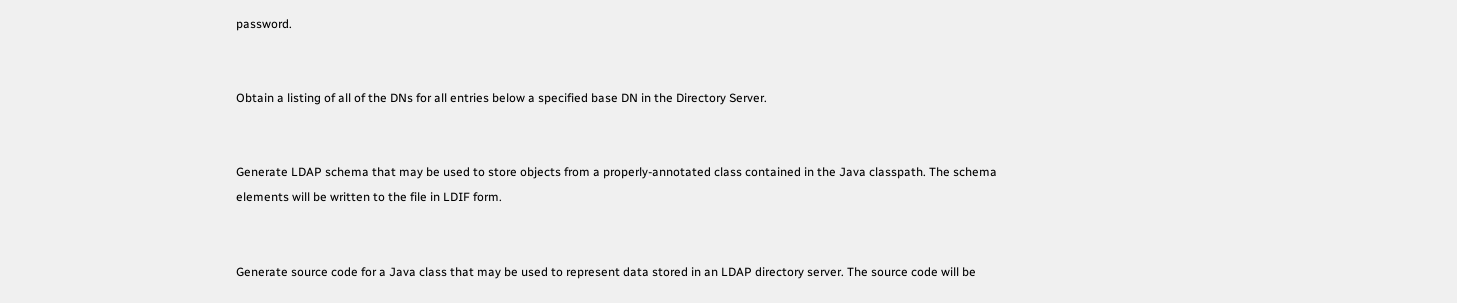password.


Obtain a listing of all of the DNs for all entries below a specified base DN in the Directory Server.


Generate LDAP schema that may be used to store objects from a properly-annotated class contained in the Java classpath. The schema elements will be written to the file in LDIF form.


Generate source code for a Java class that may be used to represent data stored in an LDAP directory server. The source code will be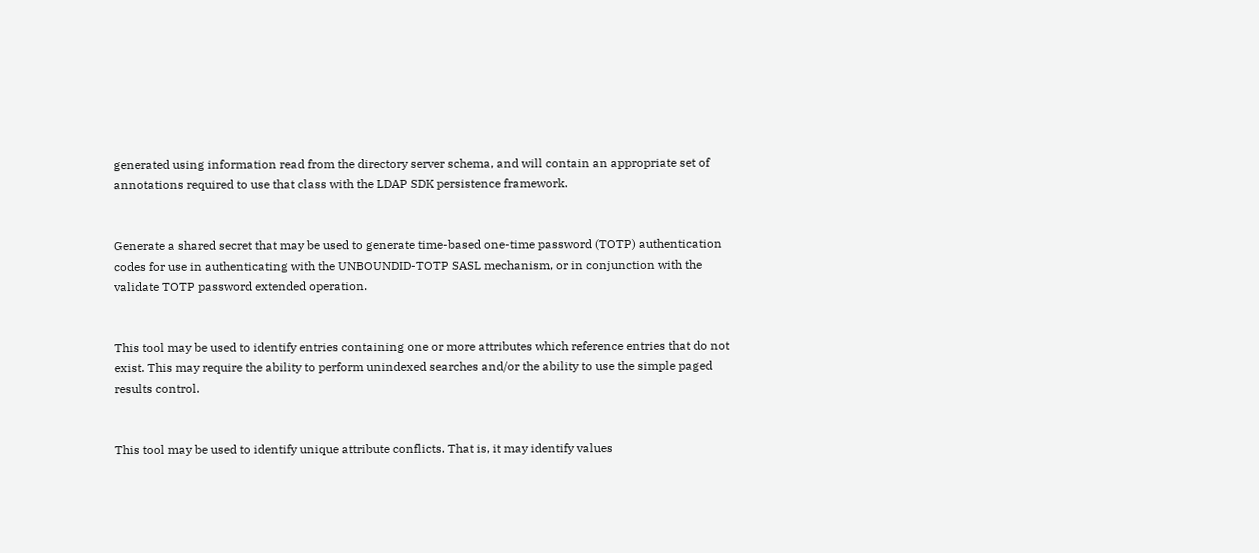generated using information read from the directory server schema, and will contain an appropriate set of annotations required to use that class with the LDAP SDK persistence framework.


Generate a shared secret that may be used to generate time-based one-time password (TOTP) authentication codes for use in authenticating with the UNBOUNDID-TOTP SASL mechanism, or in conjunction with the validate TOTP password extended operation.


This tool may be used to identify entries containing one or more attributes which reference entries that do not exist. This may require the ability to perform unindexed searches and/or the ability to use the simple paged results control.


This tool may be used to identify unique attribute conflicts. That is, it may identify values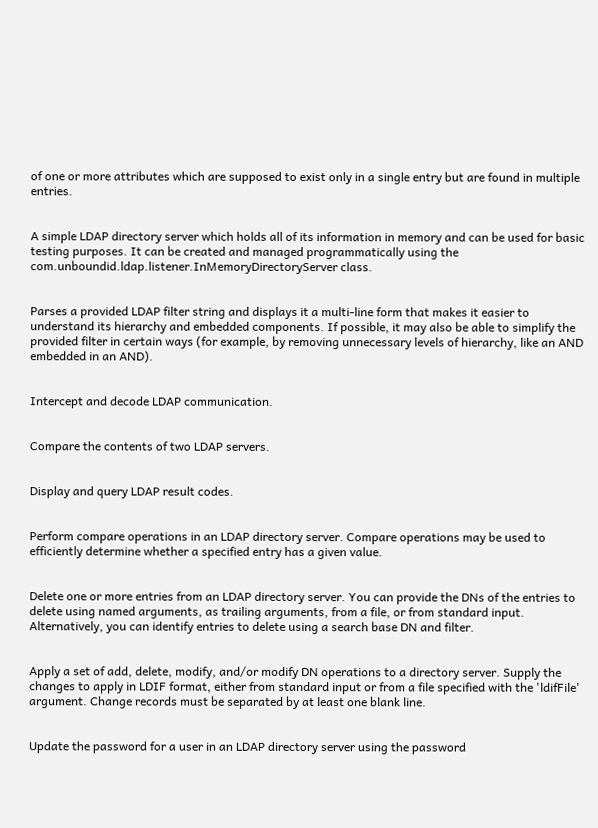of one or more attributes which are supposed to exist only in a single entry but are found in multiple entries.


A simple LDAP directory server which holds all of its information in memory and can be used for basic testing purposes. It can be created and managed programmatically using the com.unboundid.ldap.listener.InMemoryDirectoryServer class.


Parses a provided LDAP filter string and displays it a multi-line form that makes it easier to understand its hierarchy and embedded components. If possible, it may also be able to simplify the provided filter in certain ways (for example, by removing unnecessary levels of hierarchy, like an AND embedded in an AND).


Intercept and decode LDAP communication.


Compare the contents of two LDAP servers.


Display and query LDAP result codes.


Perform compare operations in an LDAP directory server. Compare operations may be used to efficiently determine whether a specified entry has a given value.


Delete one or more entries from an LDAP directory server. You can provide the DNs of the entries to delete using named arguments, as trailing arguments, from a file, or from standard input. Alternatively, you can identify entries to delete using a search base DN and filter.


Apply a set of add, delete, modify, and/or modify DN operations to a directory server. Supply the changes to apply in LDIF format, either from standard input or from a file specified with the 'ldifFile' argument. Change records must be separated by at least one blank line.


Update the password for a user in an LDAP directory server using the password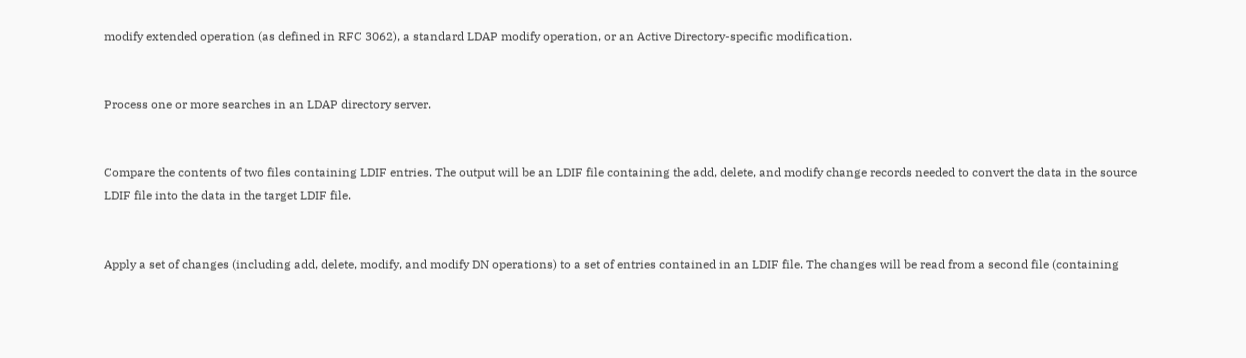modify extended operation (as defined in RFC 3062), a standard LDAP modify operation, or an Active Directory-specific modification.


Process one or more searches in an LDAP directory server.


Compare the contents of two files containing LDIF entries. The output will be an LDIF file containing the add, delete, and modify change records needed to convert the data in the source LDIF file into the data in the target LDIF file.


Apply a set of changes (including add, delete, modify, and modify DN operations) to a set of entries contained in an LDIF file. The changes will be read from a second file (containing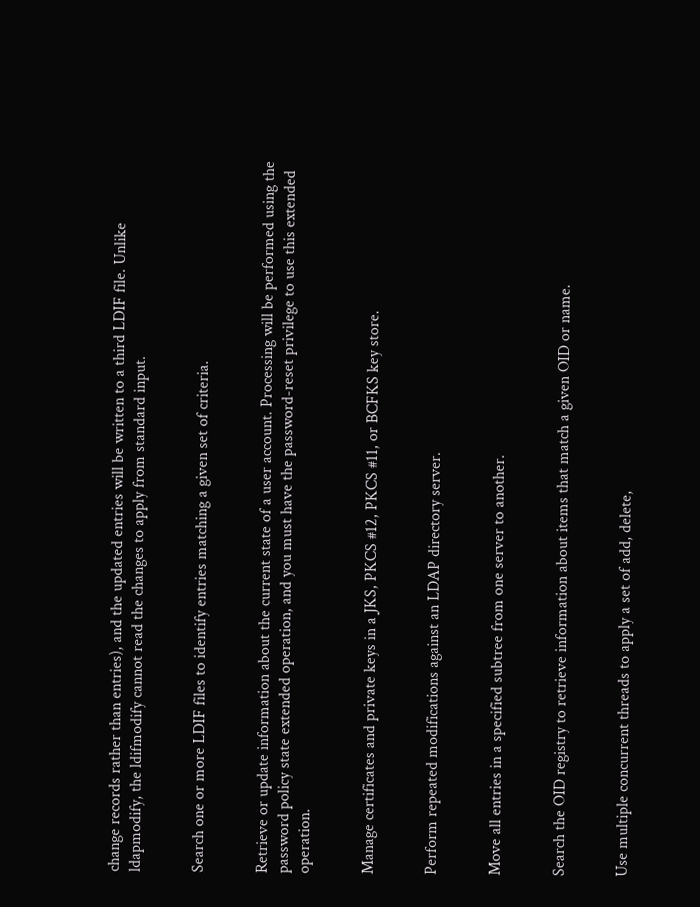change records rather than entries), and the updated entries will be written to a third LDIF file. Unlike ldapmodify, the ldifmodify cannot read the changes to apply from standard input.


Search one or more LDIF files to identify entries matching a given set of criteria.


Retrieve or update information about the current state of a user account. Processing will be performed using the password policy state extended operation, and you must have the password-reset privilege to use this extended operation.


Manage certificates and private keys in a JKS, PKCS #12, PKCS #11, or BCFKS key store.


Perform repeated modifications against an LDAP directory server.


Move all entries in a specified subtree from one server to another.


Search the OID registry to retrieve information about items that match a given OID or name.


Use multiple concurrent threads to apply a set of add, delete,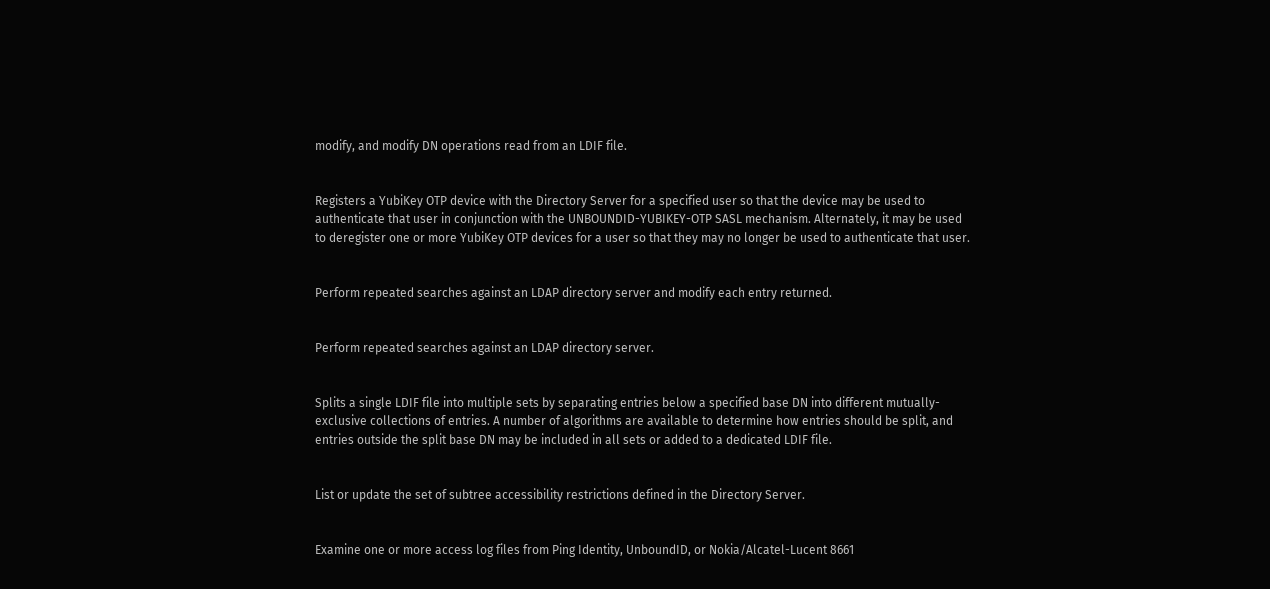modify, and modify DN operations read from an LDIF file.


Registers a YubiKey OTP device with the Directory Server for a specified user so that the device may be used to authenticate that user in conjunction with the UNBOUNDID-YUBIKEY-OTP SASL mechanism. Alternately, it may be used to deregister one or more YubiKey OTP devices for a user so that they may no longer be used to authenticate that user.


Perform repeated searches against an LDAP directory server and modify each entry returned.


Perform repeated searches against an LDAP directory server.


Splits a single LDIF file into multiple sets by separating entries below a specified base DN into different mutually-exclusive collections of entries. A number of algorithms are available to determine how entries should be split, and entries outside the split base DN may be included in all sets or added to a dedicated LDIF file.


List or update the set of subtree accessibility restrictions defined in the Directory Server.


Examine one or more access log files from Ping Identity, UnboundID, or Nokia/Alcatel-Lucent 8661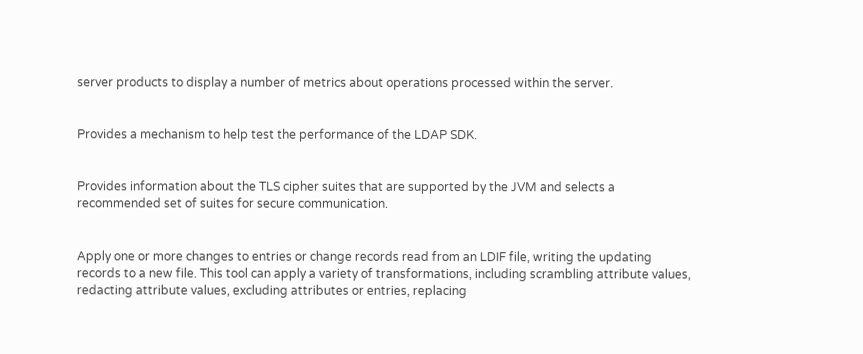server products to display a number of metrics about operations processed within the server.


Provides a mechanism to help test the performance of the LDAP SDK.


Provides information about the TLS cipher suites that are supported by the JVM and selects a recommended set of suites for secure communication.


Apply one or more changes to entries or change records read from an LDIF file, writing the updating records to a new file. This tool can apply a variety of transformations, including scrambling attribute values, redacting attribute values, excluding attributes or entries, replacing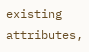existing attributes,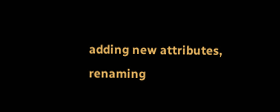adding new attributes, renaming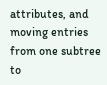attributes, and moving entries from one subtree to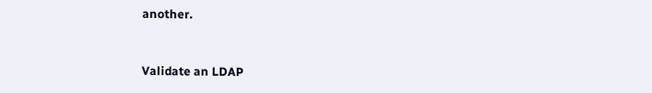another.


Validate an LDAP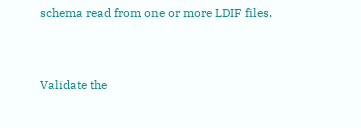schema read from one or more LDIF files.


Validate the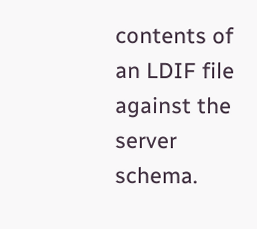contents of an LDIF file against the server schema.